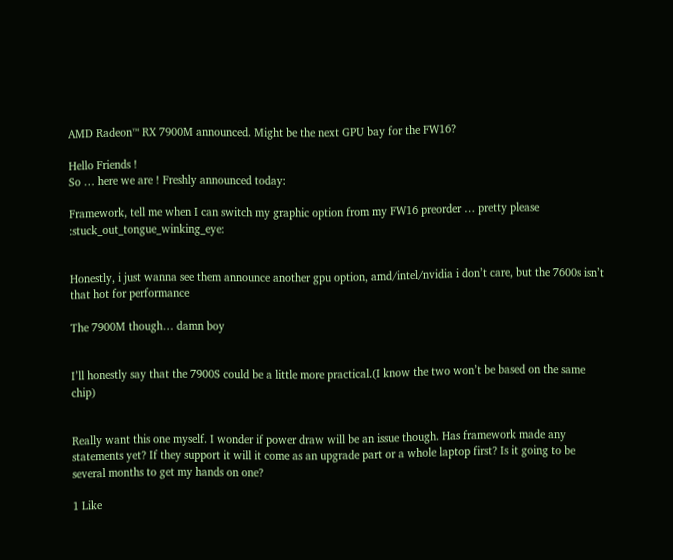AMD Radeon™ RX 7900M announced. Might be the next GPU bay for the FW16?

Hello Friends !
So … here we are ! Freshly announced today:

Framework, tell me when I can switch my graphic option from my FW16 preorder … pretty please :stuck_out_tongue_winking_eye:


Honestly, i just wanna see them announce another gpu option, amd/intel/nvidia i don’t care, but the 7600s isn’t that hot for performance

The 7900M though… damn boy


I’ll honestly say that the 7900S could be a little more practical.(I know the two won’t be based on the same chip)


Really want this one myself. I wonder if power draw will be an issue though. Has framework made any statements yet? If they support it will it come as an upgrade part or a whole laptop first? Is it going to be several months to get my hands on one?

1 Like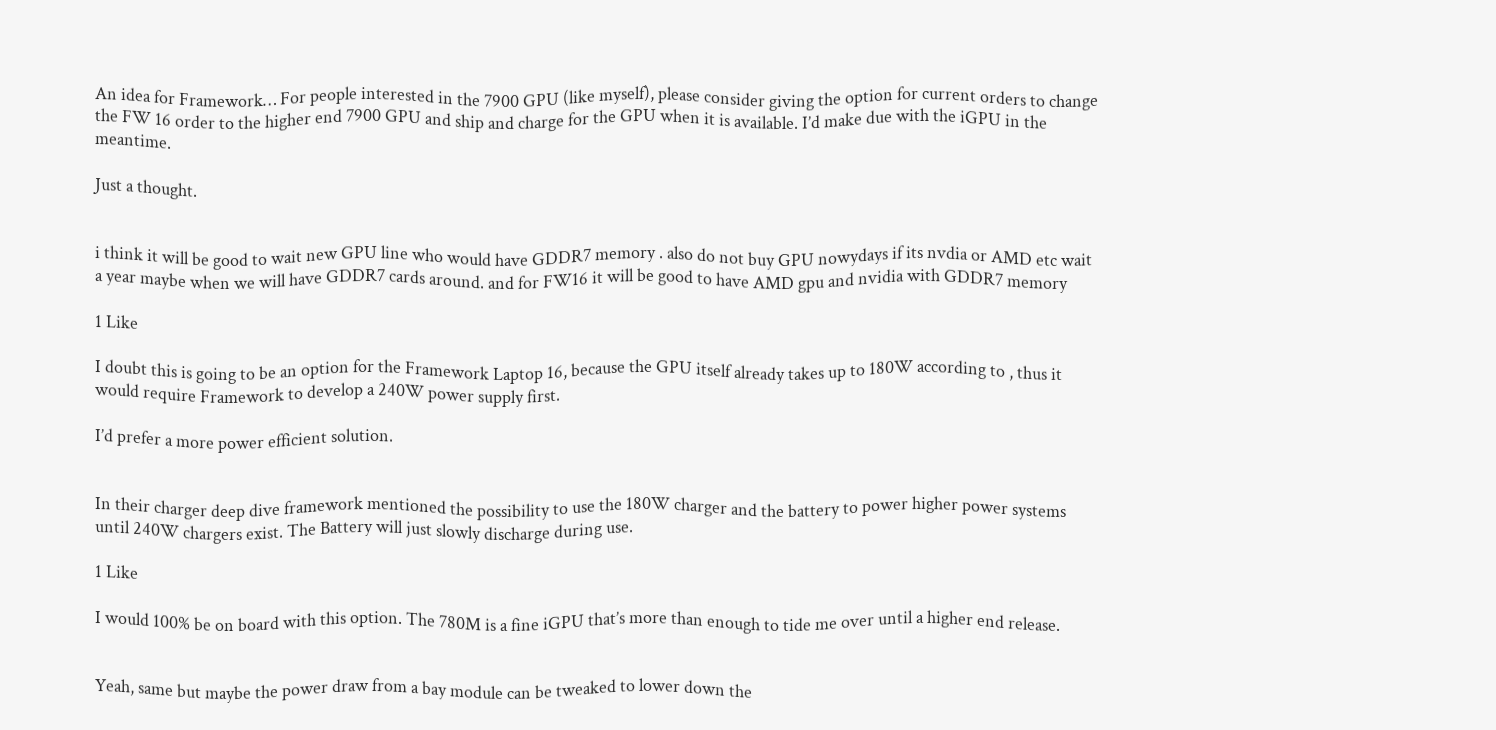An idea for Framework… For people interested in the 7900 GPU (like myself), please consider giving the option for current orders to change the FW 16 order to the higher end 7900 GPU and ship and charge for the GPU when it is available. I’d make due with the iGPU in the meantime.

Just a thought.


i think it will be good to wait new GPU line who would have GDDR7 memory . also do not buy GPU nowydays if its nvdia or AMD etc wait a year maybe when we will have GDDR7 cards around. and for FW16 it will be good to have AMD gpu and nvidia with GDDR7 memory

1 Like

I doubt this is going to be an option for the Framework Laptop 16, because the GPU itself already takes up to 180W according to , thus it would require Framework to develop a 240W power supply first.

I’d prefer a more power efficient solution.


In their charger deep dive framework mentioned the possibility to use the 180W charger and the battery to power higher power systems until 240W chargers exist. The Battery will just slowly discharge during use.

1 Like

I would 100% be on board with this option. The 780M is a fine iGPU that’s more than enough to tide me over until a higher end release.


Yeah, same but maybe the power draw from a bay module can be tweaked to lower down the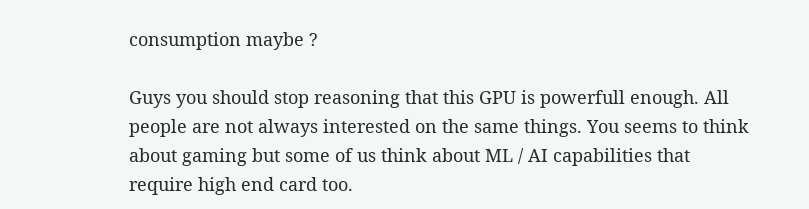consumption maybe ?

Guys you should stop reasoning that this GPU is powerfull enough. All people are not always interested on the same things. You seems to think about gaming but some of us think about ML / AI capabilities that require high end card too.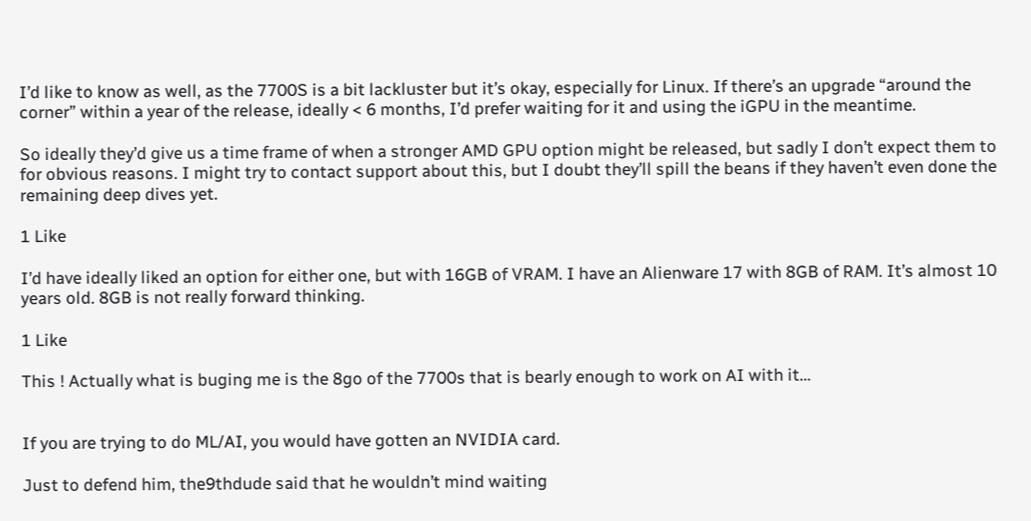I’d like to know as well, as the 7700S is a bit lackluster but it’s okay, especially for Linux. If there’s an upgrade “around the corner” within a year of the release, ideally < 6 months, I’d prefer waiting for it and using the iGPU in the meantime.

So ideally they’d give us a time frame of when a stronger AMD GPU option might be released, but sadly I don’t expect them to for obvious reasons. I might try to contact support about this, but I doubt they’ll spill the beans if they haven’t even done the remaining deep dives yet.

1 Like

I’d have ideally liked an option for either one, but with 16GB of VRAM. I have an Alienware 17 with 8GB of RAM. It’s almost 10 years old. 8GB is not really forward thinking.

1 Like

This ! Actually what is buging me is the 8go of the 7700s that is bearly enough to work on AI with it…


If you are trying to do ML/AI, you would have gotten an NVIDIA card.

Just to defend him, the9thdude said that he wouldn’t mind waiting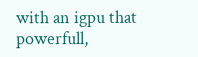with an igpu that powerfull,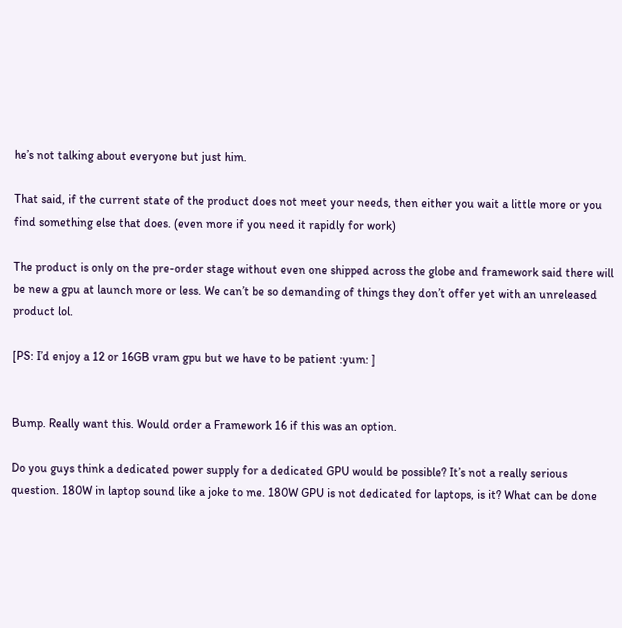he’s not talking about everyone but just him.

That said, if the current state of the product does not meet your needs, then either you wait a little more or you find something else that does. (even more if you need it rapidly for work)

The product is only on the pre-order stage without even one shipped across the globe and framework said there will be new a gpu at launch more or less. We can’t be so demanding of things they don’t offer yet with an unreleased product lol.

[PS: I’d enjoy a 12 or 16GB vram gpu but we have to be patient :yum: ]


Bump. Really want this. Would order a Framework 16 if this was an option.

Do you guys think a dedicated power supply for a dedicated GPU would be possible? It’s not a really serious question. 180W in laptop sound like a joke to me. 180W GPU is not dedicated for laptops, is it? What can be done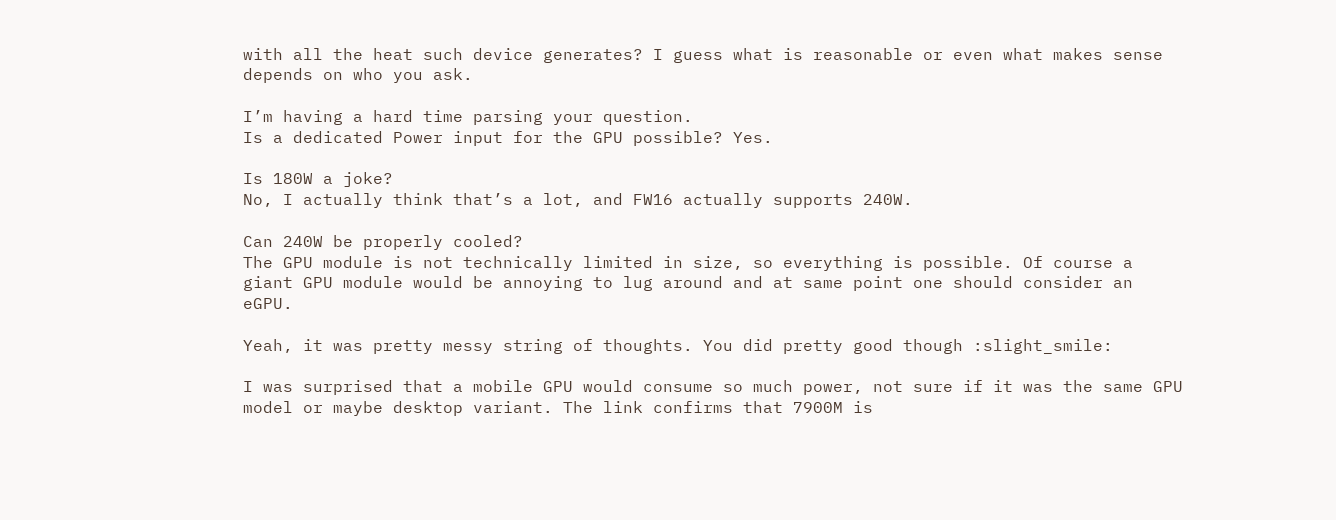with all the heat such device generates? I guess what is reasonable or even what makes sense depends on who you ask.

I’m having a hard time parsing your question.
Is a dedicated Power input for the GPU possible? Yes.

Is 180W a joke?
No, I actually think that’s a lot, and FW16 actually supports 240W.

Can 240W be properly cooled?
The GPU module is not technically limited in size, so everything is possible. Of course a giant GPU module would be annoying to lug around and at same point one should consider an eGPU.

Yeah, it was pretty messy string of thoughts. You did pretty good though :slight_smile:

I was surprised that a mobile GPU would consume so much power, not sure if it was the same GPU model or maybe desktop variant. The link confirms that 7900M is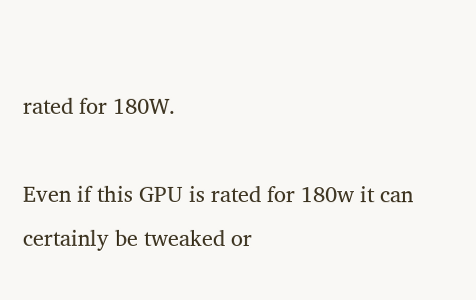rated for 180W.

Even if this GPU is rated for 180w it can certainly be tweaked or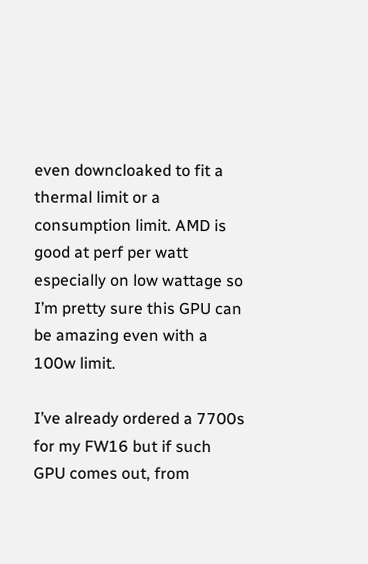even downcloaked to fit a thermal limit or a consumption limit. AMD is good at perf per watt especially on low wattage so I’m pretty sure this GPU can be amazing even with a 100w limit.

I’ve already ordered a 7700s for my FW16 but if such GPU comes out, from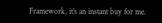Framework, it’s an instant buy for me.